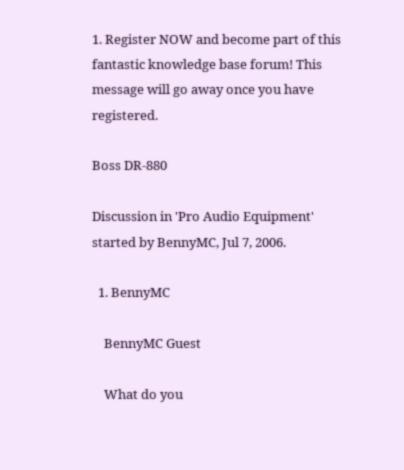1. Register NOW and become part of this fantastic knowledge base forum! This message will go away once you have registered.

Boss DR-880

Discussion in 'Pro Audio Equipment' started by BennyMC, Jul 7, 2006.

  1. BennyMC

    BennyMC Guest

    What do you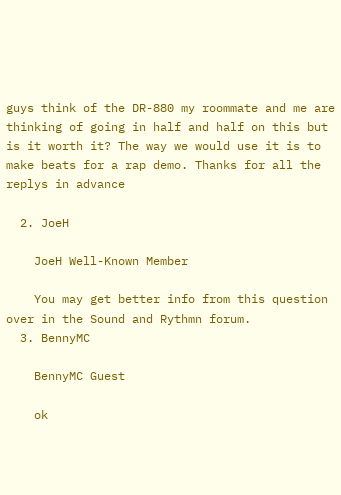guys think of the DR-880 my roommate and me are thinking of going in half and half on this but is it worth it? The way we would use it is to make beats for a rap demo. Thanks for all the replys in advance

  2. JoeH

    JoeH Well-Known Member

    You may get better info from this question over in the Sound and Rythmn forum.
  3. BennyMC

    BennyMC Guest

    ok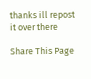thanks ill repost it over there

Share This Page